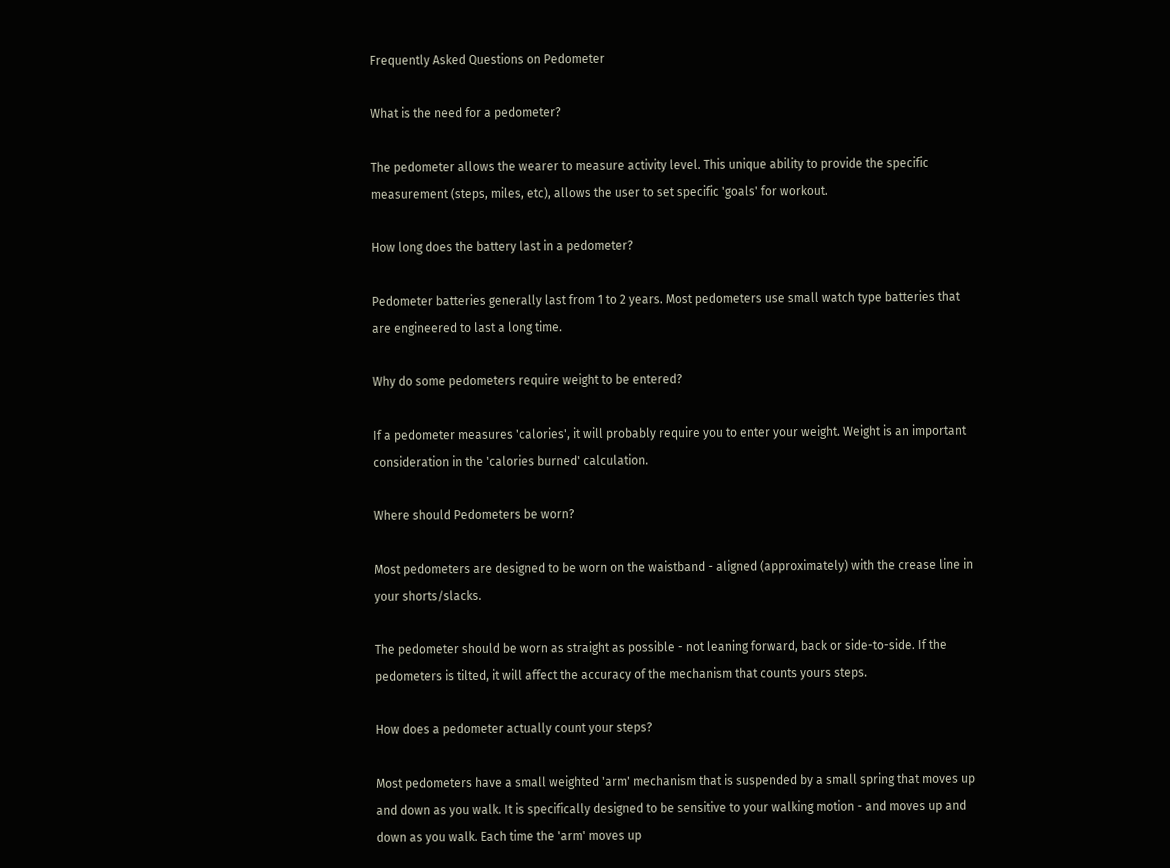Frequently Asked Questions on Pedometer

What is the need for a pedometer?

The pedometer allows the wearer to measure activity level. This unique ability to provide the specific measurement (steps, miles, etc), allows the user to set specific 'goals' for workout.

How long does the battery last in a pedometer?

Pedometer batteries generally last from 1 to 2 years. Most pedometers use small watch type batteries that are engineered to last a long time.

Why do some pedometers require weight to be entered?

If a pedometer measures 'calories', it will probably require you to enter your weight. Weight is an important consideration in the 'calories burned' calculation.

Where should Pedometers be worn?

Most pedometers are designed to be worn on the waistband - aligned (approximately) with the crease line in your shorts/slacks.

The pedometer should be worn as straight as possible - not leaning forward, back or side-to-side. If the pedometers is tilted, it will affect the accuracy of the mechanism that counts yours steps.

How does a pedometer actually count your steps?

Most pedometers have a small weighted 'arm' mechanism that is suspended by a small spring that moves up and down as you walk. It is specifically designed to be sensitive to your walking motion - and moves up and down as you walk. Each time the 'arm' moves up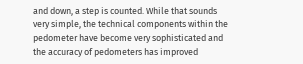and down, a step is counted. While that sounds very simple, the technical components within the pedometer have become very sophisticated and the accuracy of pedometers has improved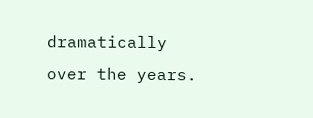dramatically over the years.